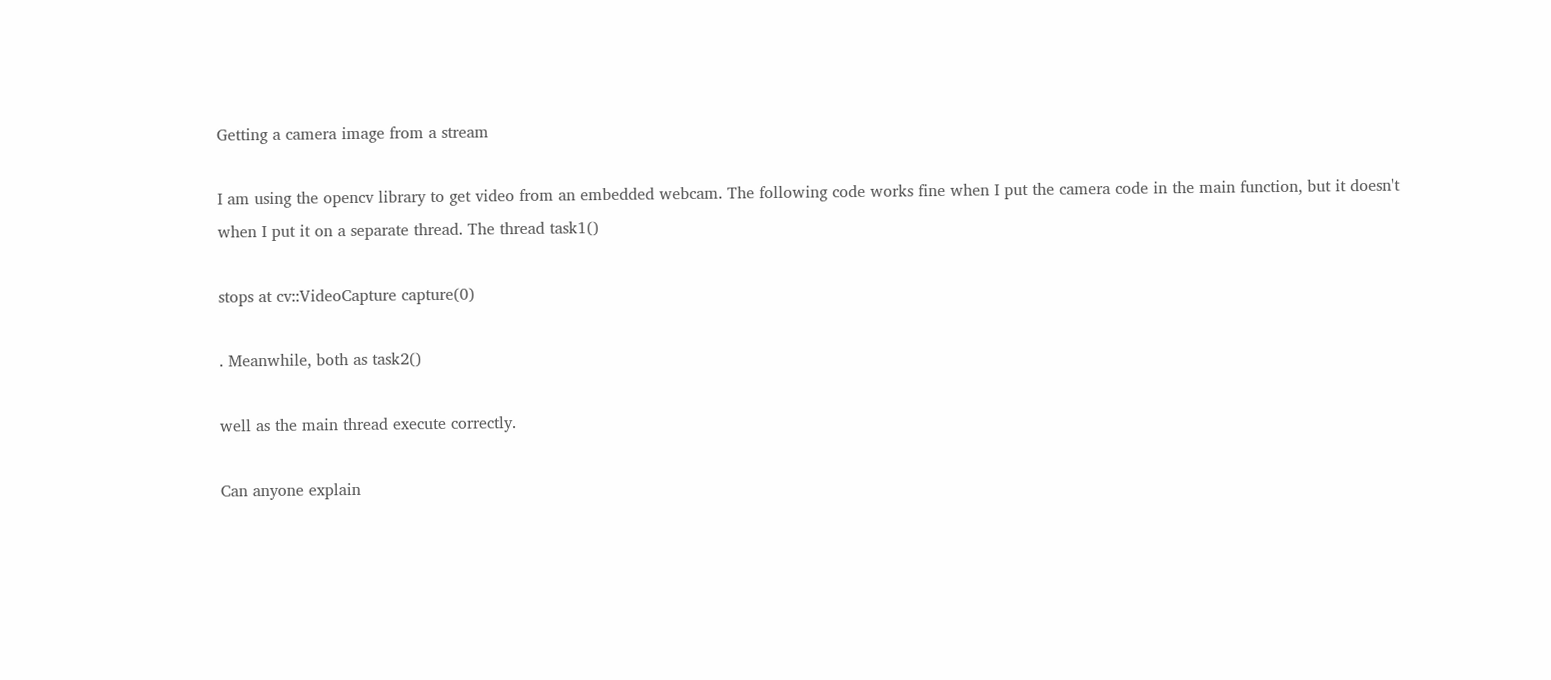Getting a camera image from a stream

I am using the opencv library to get video from an embedded webcam. The following code works fine when I put the camera code in the main function, but it doesn't when I put it on a separate thread. The thread task1()

stops at cv::VideoCapture capture(0)

. Meanwhile, both as task2()

well as the main thread execute correctly.

Can anyone explain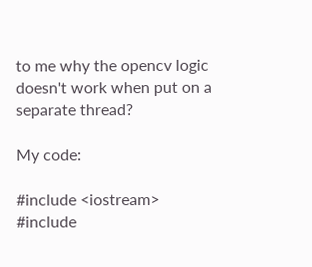to me why the opencv logic doesn't work when put on a separate thread?

My code:

#include <iostream>
#include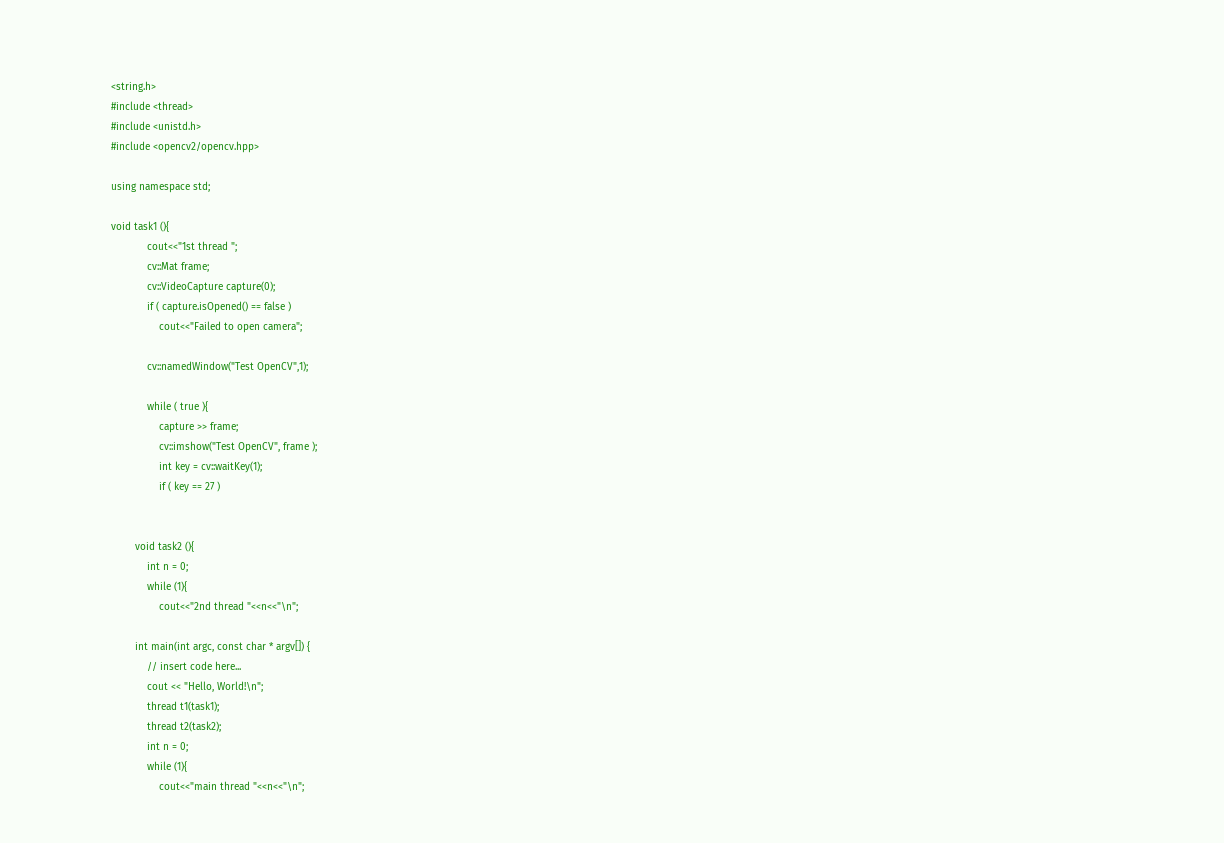<string.h>
#include <thread>
#include <unistd.h>
#include <opencv2/opencv.hpp>

using namespace std;

void task1 (){
            cout<<"1st thread ";
            cv::Mat frame;
            cv::VideoCapture capture(0);
            if ( capture.isOpened() == false )
                cout<<"Failed to open camera";

            cv::namedWindow("Test OpenCV",1);

            while ( true ){
                capture >> frame;
                cv::imshow("Test OpenCV", frame );
                int key = cv::waitKey(1);
                if ( key == 27 )


        void task2 (){
            int n = 0;
            while (1){
                cout<<"2nd thread "<<n<<"\n";

        int main(int argc, const char * argv[]) {
            // insert code here...
            cout << "Hello, World!\n";
            thread t1(task1);
            thread t2(task2);
            int n = 0;
            while (1){
                cout<<"main thread "<<n<<"\n";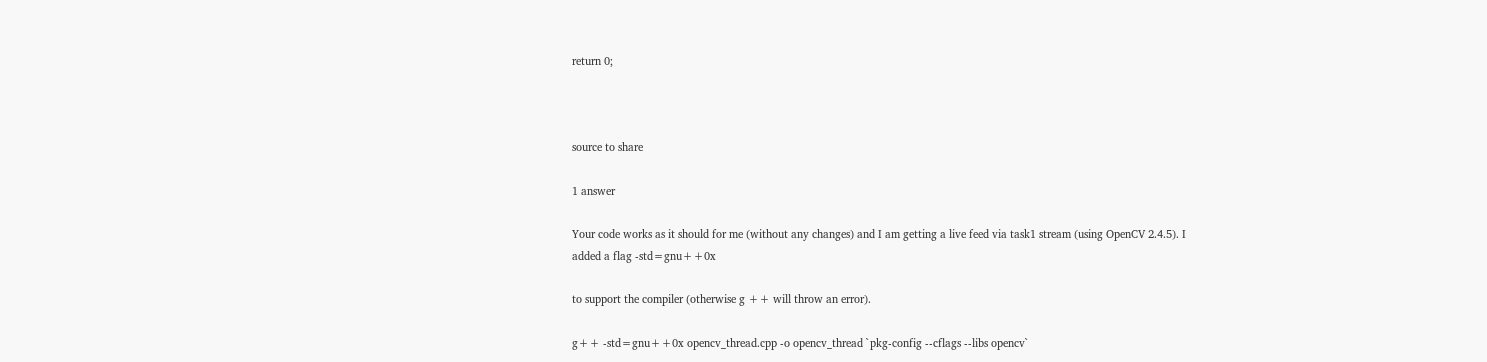return 0;



source to share

1 answer

Your code works as it should for me (without any changes) and I am getting a live feed via task1 stream (using OpenCV 2.4.5). I added a flag -std=gnu++0x

to support the compiler (otherwise g ++ will throw an error).

g++ -std=gnu++0x opencv_thread.cpp -o opencv_thread `pkg-config --cflags --libs opencv`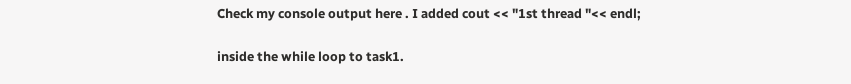Check my console output here . I added cout << "1st thread "<< endl;

inside the while loop to task1.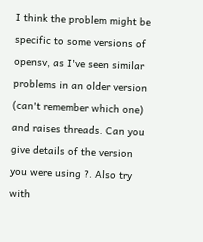I think the problem might be specific to some versions of opensv, as I've seen similar problems in an older version (can't remember which one) and raises threads. Can you give details of the version you were using ?. Also try with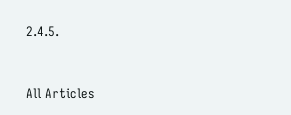2.4.5.



All Articles